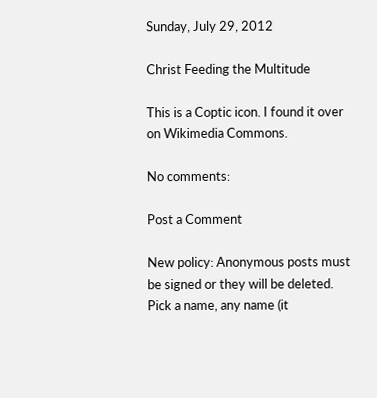Sunday, July 29, 2012

Christ Feeding the Multitude

This is a Coptic icon. I found it over on Wikimedia Commons.

No comments:

Post a Comment

New policy: Anonymous posts must be signed or they will be deleted. Pick a name, any name (it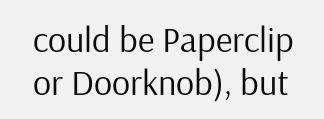could be Paperclip or Doorknob), but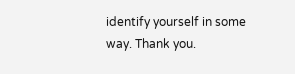identify yourself in some way. Thank you.